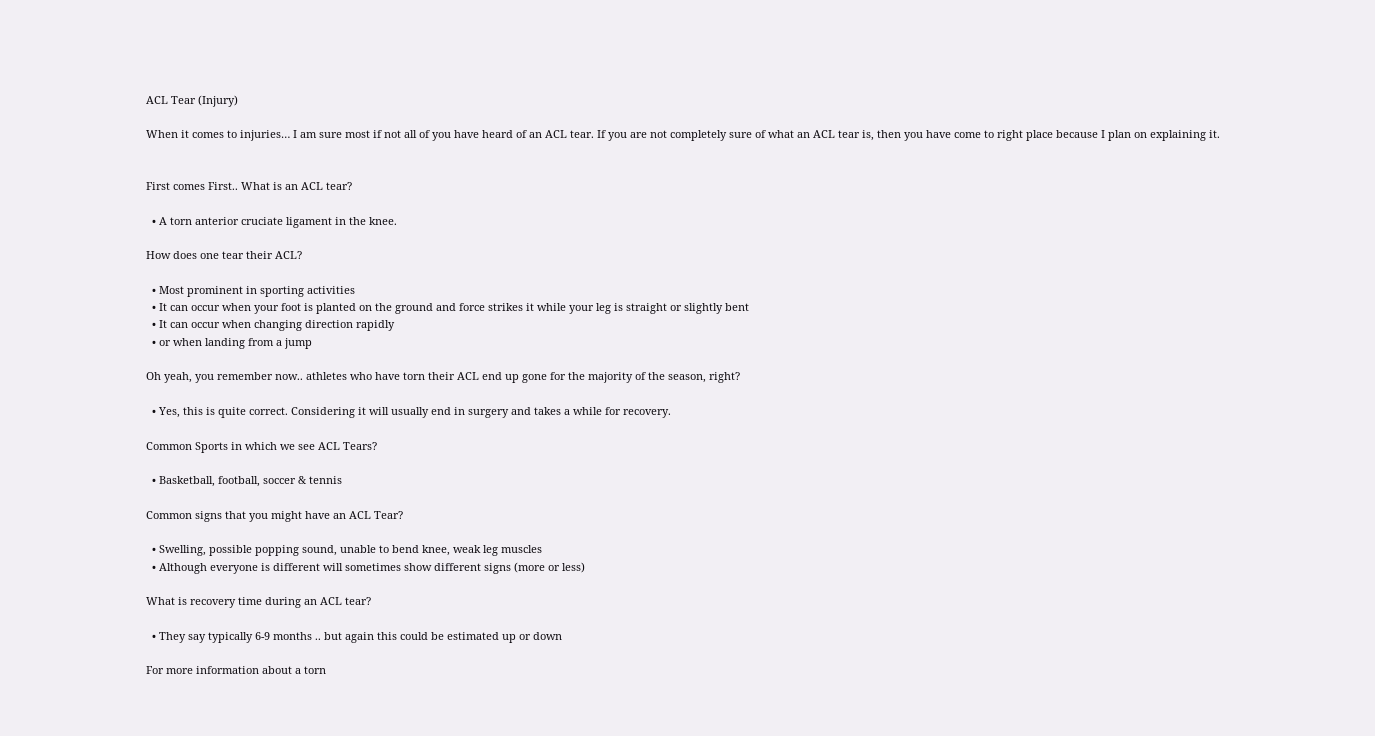ACL Tear (Injury)

When it comes to injuries… I am sure most if not all of you have heard of an ACL tear. If you are not completely sure of what an ACL tear is, then you have come to right place because I plan on explaining it.


First comes First.. What is an ACL tear?

  • A torn anterior cruciate ligament in the knee.

How does one tear their ACL?

  • Most prominent in sporting activities
  • It can occur when your foot is planted on the ground and force strikes it while your leg is straight or slightly bent
  • It can occur when changing direction rapidly
  • or when landing from a jump

Oh yeah, you remember now.. athletes who have torn their ACL end up gone for the majority of the season, right?

  • Yes, this is quite correct. Considering it will usually end in surgery and takes a while for recovery.

Common Sports in which we see ACL Tears?

  • Basketball, football, soccer & tennis

Common signs that you might have an ACL Tear?

  • Swelling, possible popping sound, unable to bend knee, weak leg muscles
  • Although everyone is different will sometimes show different signs (more or less)

What is recovery time during an ACL tear?

  • They say typically 6-9 months .. but again this could be estimated up or down

For more information about a torn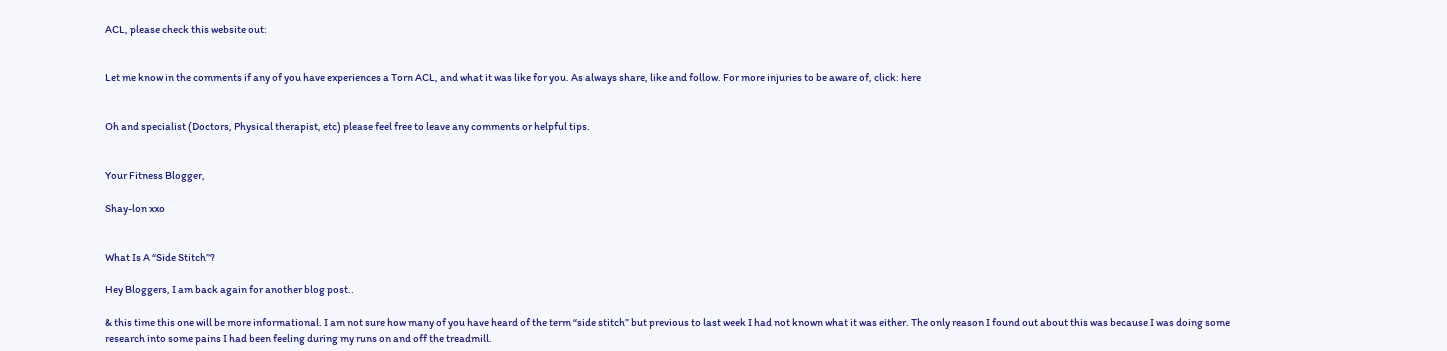ACL, please check this website out:


Let me know in the comments if any of you have experiences a Torn ACL, and what it was like for you. As always share, like and follow. For more injuries to be aware of, click: here


Oh and specialist (Doctors, Physical therapist, etc) please feel free to leave any comments or helpful tips.


Your Fitness Blogger,

Shay-lon xxo


What Is A “Side Stitch”?

Hey Bloggers, I am back again for another blog post..

& this time this one will be more informational. I am not sure how many of you have heard of the term “side stitch” but previous to last week I had not known what it was either. The only reason I found out about this was because I was doing some research into some pains I had been feeling during my runs on and off the treadmill.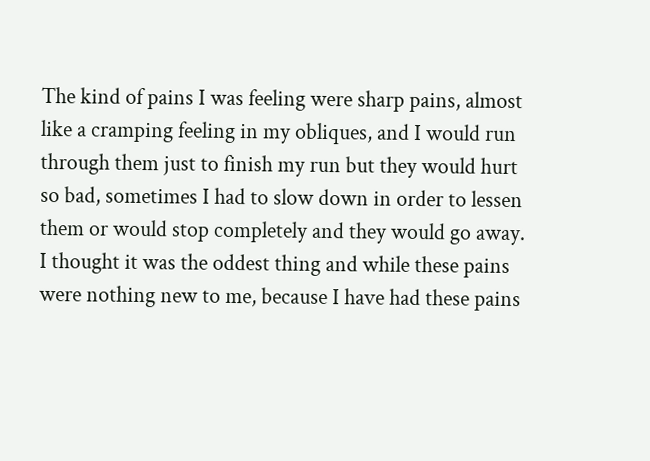The kind of pains I was feeling were sharp pains, almost like a cramping feeling in my obliques, and I would run through them just to finish my run but they would hurt so bad, sometimes I had to slow down in order to lessen them or would stop completely and they would go away. I thought it was the oddest thing and while these pains were nothing new to me, because I have had these pains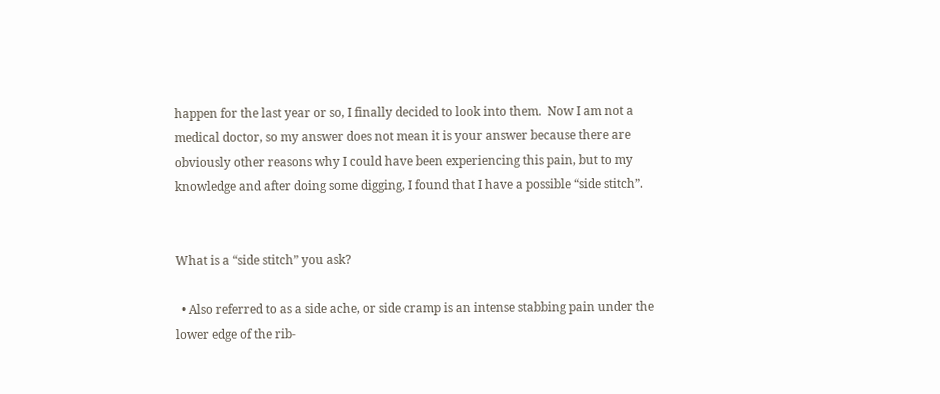happen for the last year or so, I finally decided to look into them.  Now I am not a medical doctor, so my answer does not mean it is your answer because there are obviously other reasons why I could have been experiencing this pain, but to my knowledge and after doing some digging, I found that I have a possible “side stitch”.


What is a “side stitch” you ask?

  • Also referred to as a side ache, or side cramp is an intense stabbing pain under the lower edge of the rib-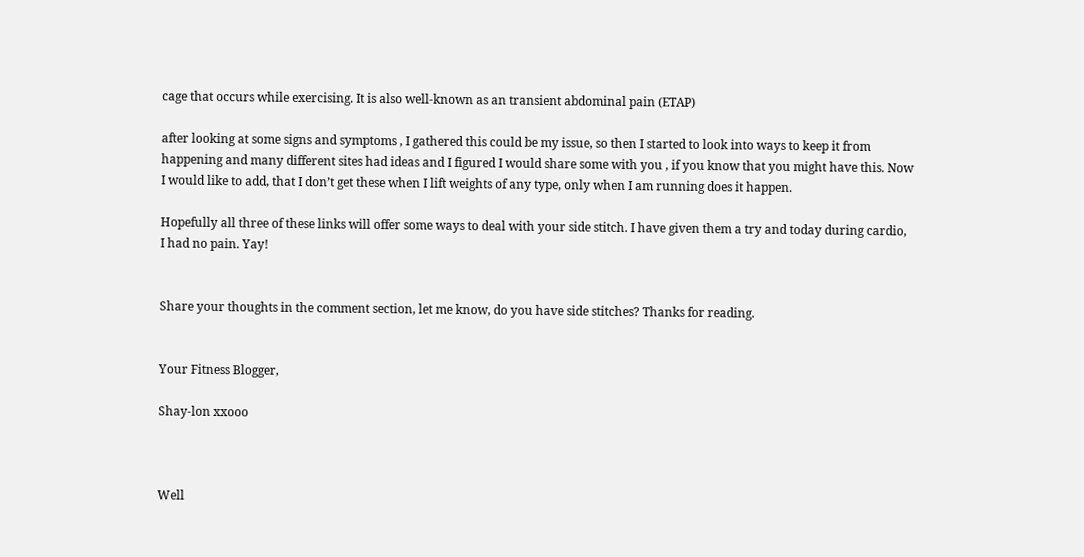cage that occurs while exercising. It is also well-known as an transient abdominal pain (ETAP)

after looking at some signs and symptoms , I gathered this could be my issue, so then I started to look into ways to keep it from happening and many different sites had ideas and I figured I would share some with you , if you know that you might have this. Now I would like to add, that I don’t get these when I lift weights of any type, only when I am running does it happen.

Hopefully all three of these links will offer some ways to deal with your side stitch. I have given them a try and today during cardio, I had no pain. Yay!


Share your thoughts in the comment section, let me know, do you have side stitches? Thanks for reading.


Your Fitness Blogger,

Shay-lon xxooo



Well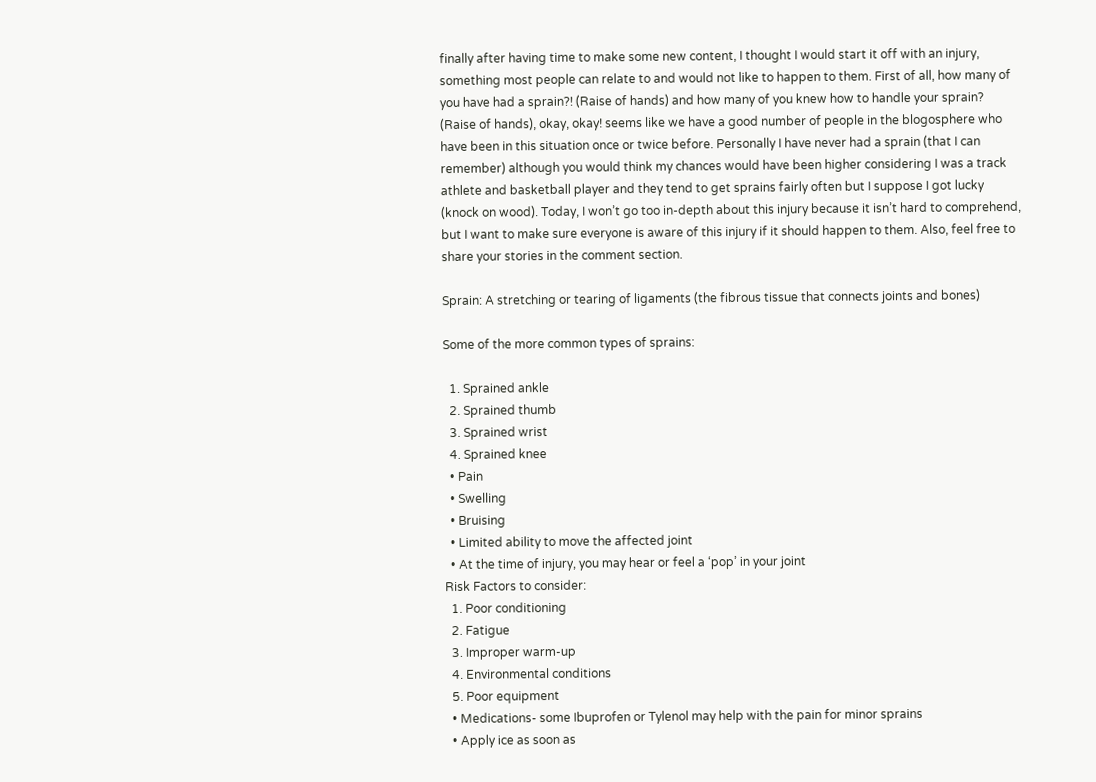finally after having time to make some new content, I thought I would start it off with an injury, something most people can relate to and would not like to happen to them. First of all, how many of you have had a sprain?! (Raise of hands) and how many of you knew how to handle your sprain? (Raise of hands), okay, okay! seems like we have a good number of people in the blogosphere who have been in this situation once or twice before. Personally I have never had a sprain (that I can remember) although you would think my chances would have been higher considering I was a track athlete and basketball player and they tend to get sprains fairly often but I suppose I got lucky (knock on wood). Today, I won’t go too in-depth about this injury because it isn’t hard to comprehend, but I want to make sure everyone is aware of this injury if it should happen to them. Also, feel free to share your stories in the comment section.

Sprain: A stretching or tearing of ligaments (the fibrous tissue that connects joints and bones)

Some of the more common types of sprains:

  1. Sprained ankle
  2. Sprained thumb
  3. Sprained wrist
  4. Sprained knee
  • Pain
  • Swelling
  • Bruising
  • Limited ability to move the affected joint
  • At the time of injury, you may hear or feel a ‘pop’ in your joint
Risk Factors to consider:
  1. Poor conditioning
  2. Fatigue
  3. Improper warm-up
  4. Environmental conditions
  5. Poor equipment
  • Medications- some Ibuprofen or Tylenol may help with the pain for minor sprains
  • Apply ice as soon as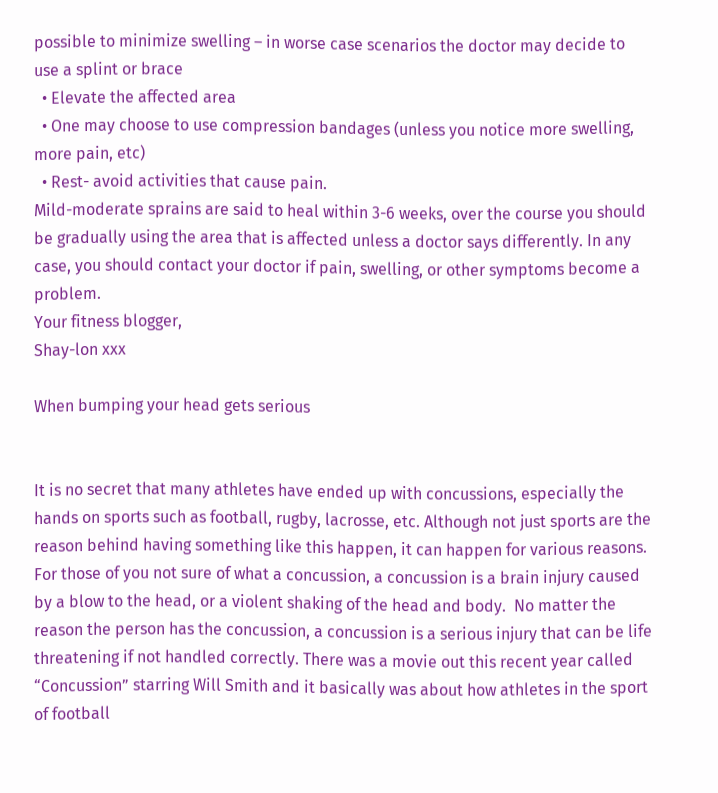possible to minimize swelling – in worse case scenarios the doctor may decide to use a splint or brace
  • Elevate the affected area
  • One may choose to use compression bandages (unless you notice more swelling, more pain, etc)
  • Rest- avoid activities that cause pain.
Mild-moderate sprains are said to heal within 3-6 weeks, over the course you should be gradually using the area that is affected unless a doctor says differently. In any case, you should contact your doctor if pain, swelling, or other symptoms become a problem.
Your fitness blogger,
Shay-lon xxx

When bumping your head gets serious


It is no secret that many athletes have ended up with concussions, especially the hands on sports such as football, rugby, lacrosse, etc. Although not just sports are the reason behind having something like this happen, it can happen for various reasons.  For those of you not sure of what a concussion, a concussion is a brain injury caused by a blow to the head, or a violent shaking of the head and body.  No matter the reason the person has the concussion, a concussion is a serious injury that can be life threatening if not handled correctly. There was a movie out this recent year called “Concussion” starring Will Smith and it basically was about how athletes in the sport of football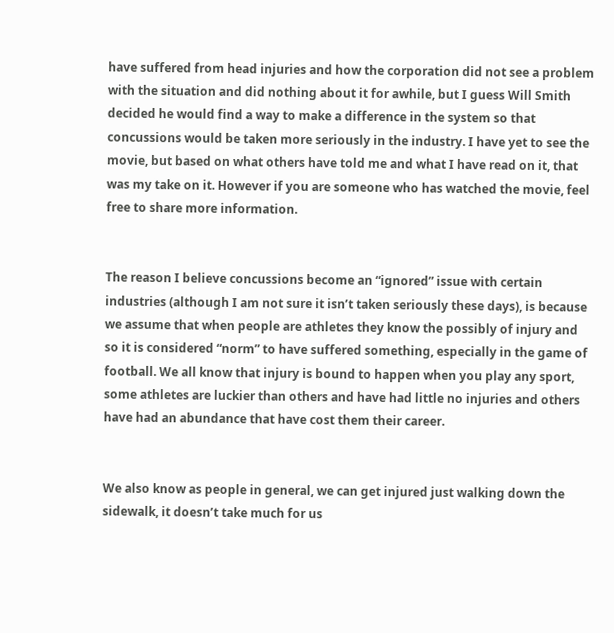have suffered from head injuries and how the corporation did not see a problem with the situation and did nothing about it for awhile, but I guess Will Smith decided he would find a way to make a difference in the system so that concussions would be taken more seriously in the industry. I have yet to see the movie, but based on what others have told me and what I have read on it, that was my take on it. However if you are someone who has watched the movie, feel free to share more information.


The reason I believe concussions become an “ignored” issue with certain industries (although I am not sure it isn’t taken seriously these days), is because we assume that when people are athletes they know the possibly of injury and so it is considered “norm” to have suffered something, especially in the game of football. We all know that injury is bound to happen when you play any sport, some athletes are luckier than others and have had little no injuries and others have had an abundance that have cost them their career.


We also know as people in general, we can get injured just walking down the sidewalk, it doesn’t take much for us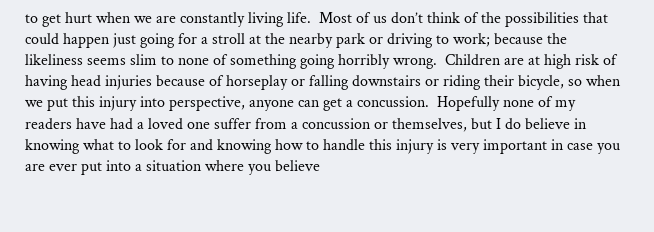to get hurt when we are constantly living life.  Most of us don’t think of the possibilities that could happen just going for a stroll at the nearby park or driving to work; because the likeliness seems slim to none of something going horribly wrong.  Children are at high risk of having head injuries because of horseplay or falling downstairs or riding their bicycle, so when we put this injury into perspective, anyone can get a concussion.  Hopefully none of my readers have had a loved one suffer from a concussion or themselves, but I do believe in knowing what to look for and knowing how to handle this injury is very important in case you are ever put into a situation where you believe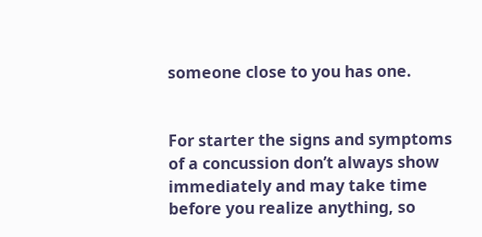someone close to you has one.


For starter the signs and symptoms of a concussion don’t always show immediately and may take time before you realize anything, so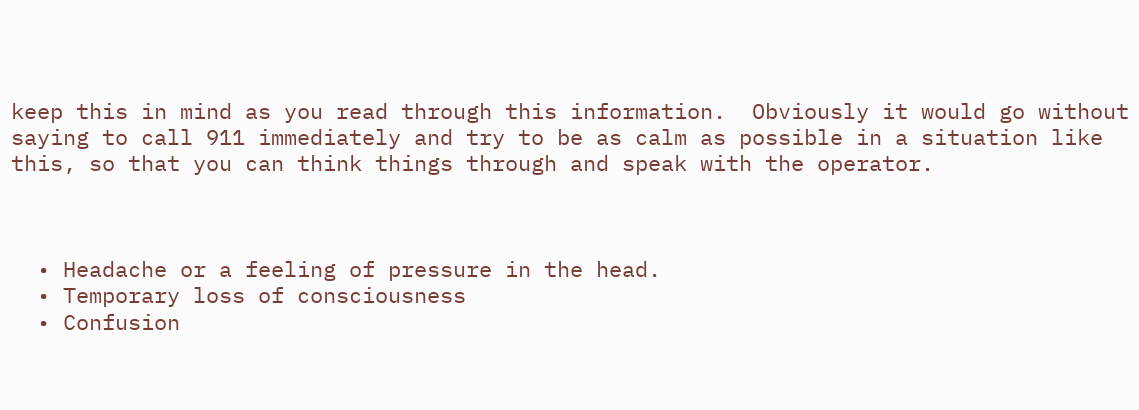keep this in mind as you read through this information.  Obviously it would go without saying to call 911 immediately and try to be as calm as possible in a situation like this, so that you can think things through and speak with the operator.



  • Headache or a feeling of pressure in the head.
  • Temporary loss of consciousness
  • Confusion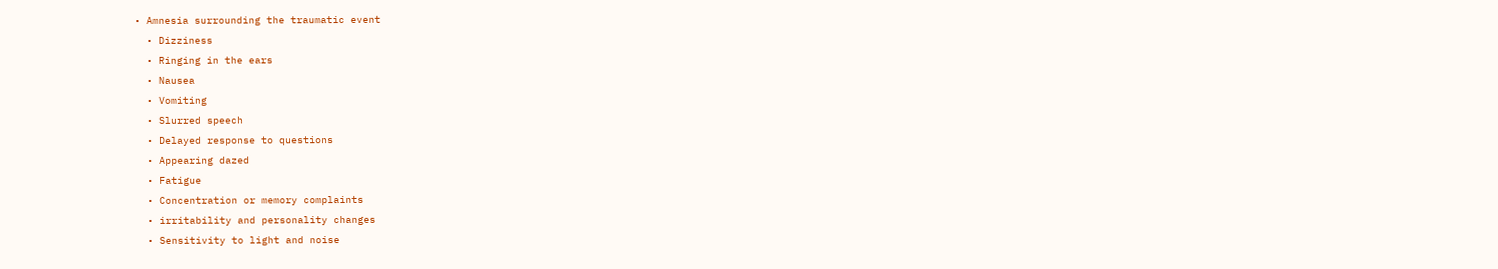• Amnesia surrounding the traumatic event
  • Dizziness
  • Ringing in the ears
  • Nausea
  • Vomiting
  • Slurred speech
  • Delayed response to questions
  • Appearing dazed
  • Fatigue
  • Concentration or memory complaints
  • irritability and personality changes
  • Sensitivity to light and noise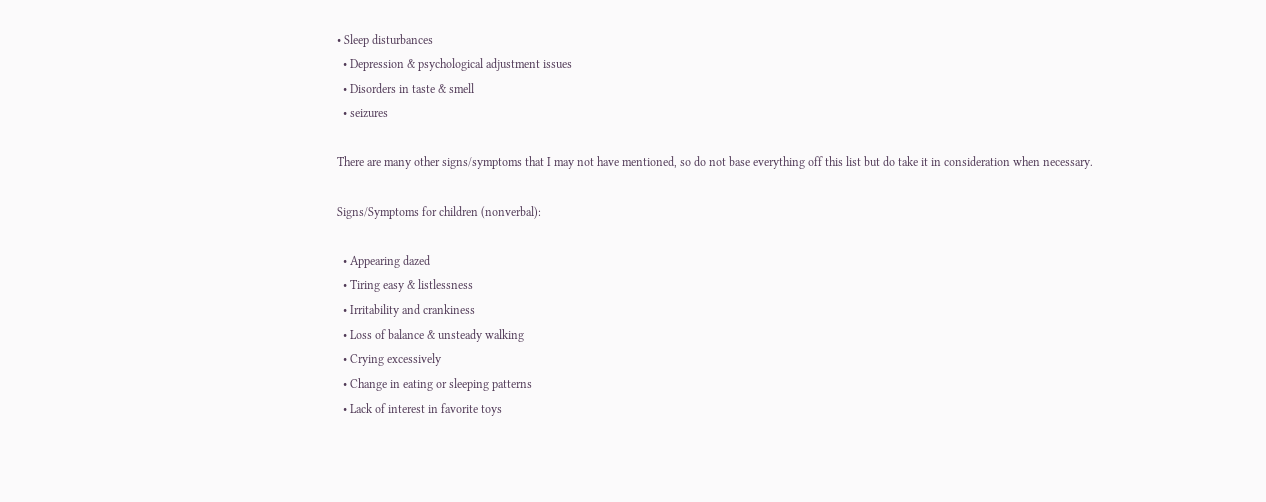• Sleep disturbances
  • Depression & psychological adjustment issues
  • Disorders in taste & smell
  • seizures

There are many other signs/symptoms that I may not have mentioned, so do not base everything off this list but do take it in consideration when necessary.

Signs/Symptoms for children (nonverbal):

  • Appearing dazed
  • Tiring easy & listlessness
  • Irritability and crankiness
  • Loss of balance & unsteady walking
  • Crying excessively
  • Change in eating or sleeping patterns
  • Lack of interest in favorite toys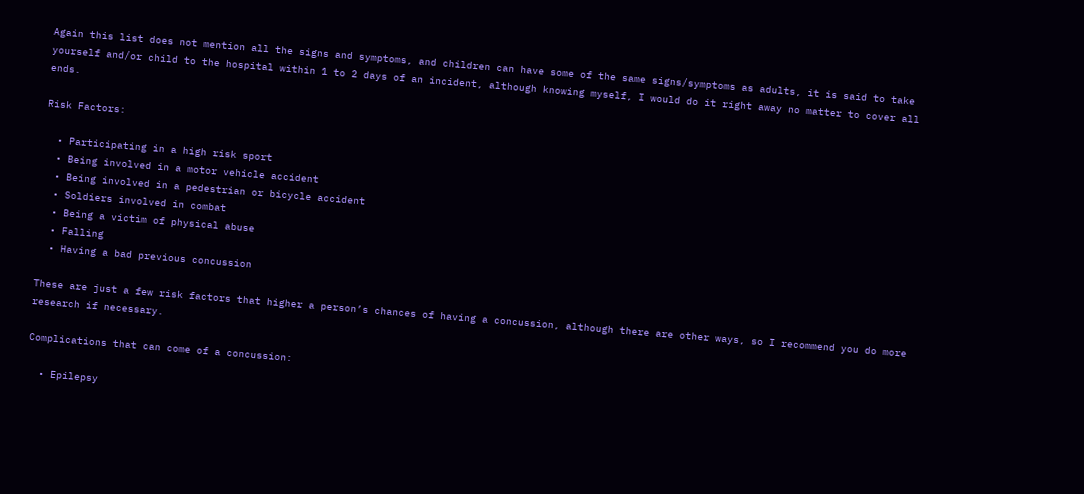Again this list does not mention all the signs and symptoms, and children can have some of the same signs/symptoms as adults, it is said to take yourself and/or child to the hospital within 1 to 2 days of an incident, although knowing myself, I would do it right away no matter to cover all ends.

Risk Factors:

  • Participating in a high risk sport
  • Being involved in a motor vehicle accident
  • Being involved in a pedestrian or bicycle accident
  • Soldiers involved in combat
  • Being a victim of physical abuse
  • Falling
  • Having a bad previous concussion

These are just a few risk factors that higher a person’s chances of having a concussion, although there are other ways, so I recommend you do more research if necessary.

Complications that can come of a concussion:

  • Epilepsy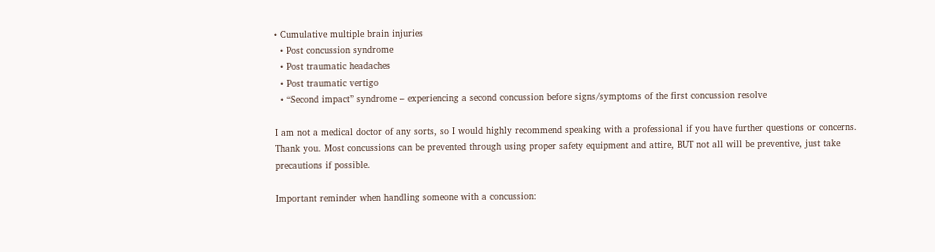• Cumulative multiple brain injuries
  • Post concussion syndrome
  • Post traumatic headaches
  • Post traumatic vertigo
  • “Second impact” syndrome – experiencing a second concussion before signs/symptoms of the first concussion resolve

I am not a medical doctor of any sorts, so I would highly recommend speaking with a professional if you have further questions or concerns. Thank you. Most concussions can be prevented through using proper safety equipment and attire, BUT not all will be preventive, just take precautions if possible.

Important reminder when handling someone with a concussion: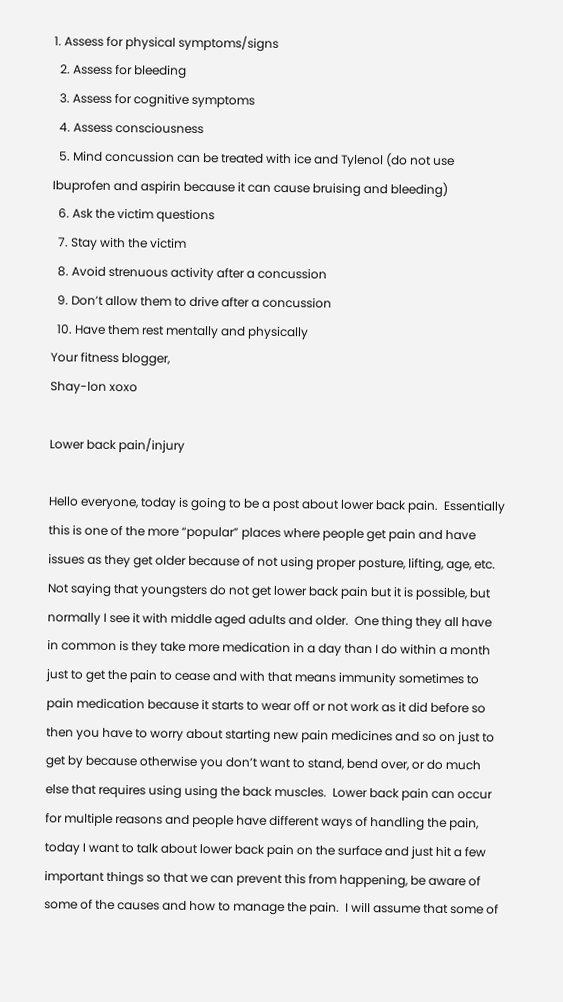1. Assess for physical symptoms/signs
  2. Assess for bleeding
  3. Assess for cognitive symptoms
  4. Assess consciousness
  5. Mind concussion can be treated with ice and Tylenol (do not use Ibuprofen and aspirin because it can cause bruising and bleeding)
  6. Ask the victim questions
  7. Stay with the victim
  8. Avoid strenuous activity after a concussion
  9. Don’t allow them to drive after a concussion
  10. Have them rest mentally and physically
Your fitness blogger,
Shay-lon xoxo

Lower back pain/injury

Hello everyone, today is going to be a post about lower back pain.  Essentially this is one of the more “popular” places where people get pain and have issues as they get older because of not using proper posture, lifting, age, etc. Not saying that youngsters do not get lower back pain but it is possible, but normally I see it with middle aged adults and older.  One thing they all have in common is they take more medication in a day than I do within a month just to get the pain to cease and with that means immunity sometimes to pain medication because it starts to wear off or not work as it did before so then you have to worry about starting new pain medicines and so on just to get by because otherwise you don’t want to stand, bend over, or do much else that requires using using the back muscles.  Lower back pain can occur for multiple reasons and people have different ways of handling the pain, today I want to talk about lower back pain on the surface and just hit a few important things so that we can prevent this from happening, be aware of some of the causes and how to manage the pain.  I will assume that some of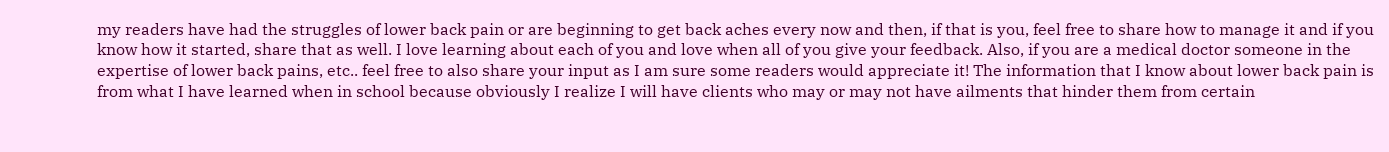my readers have had the struggles of lower back pain or are beginning to get back aches every now and then, if that is you, feel free to share how to manage it and if you know how it started, share that as well. I love learning about each of you and love when all of you give your feedback. Also, if you are a medical doctor someone in the expertise of lower back pains, etc.. feel free to also share your input as I am sure some readers would appreciate it! The information that I know about lower back pain is from what I have learned when in school because obviously I realize I will have clients who may or may not have ailments that hinder them from certain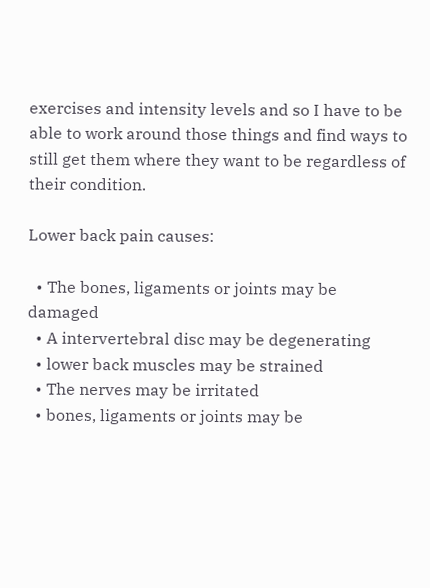exercises and intensity levels and so I have to be able to work around those things and find ways to still get them where they want to be regardless of their condition.

Lower back pain causes:

  • The bones, ligaments or joints may be damaged
  • A intervertebral disc may be degenerating
  • lower back muscles may be strained
  • The nerves may be irritated
  • bones, ligaments or joints may be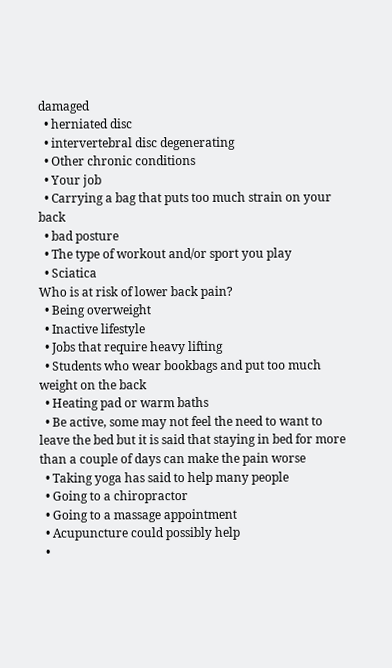damaged
  • herniated disc
  • intervertebral disc degenerating
  • Other chronic conditions
  • Your job
  • Carrying a bag that puts too much strain on your back
  • bad posture
  • The type of workout and/or sport you play
  • Sciatica
Who is at risk of lower back pain?
  • Being overweight
  • Inactive lifestyle
  • Jobs that require heavy lifting
  • Students who wear bookbags and put too much weight on the back
  • Heating pad or warm baths
  • Be active, some may not feel the need to want to leave the bed but it is said that staying in bed for more than a couple of days can make the pain worse
  • Taking yoga has said to help many people
  • Going to a chiropractor
  • Going to a massage appointment
  • Acupuncture could possibly help
  •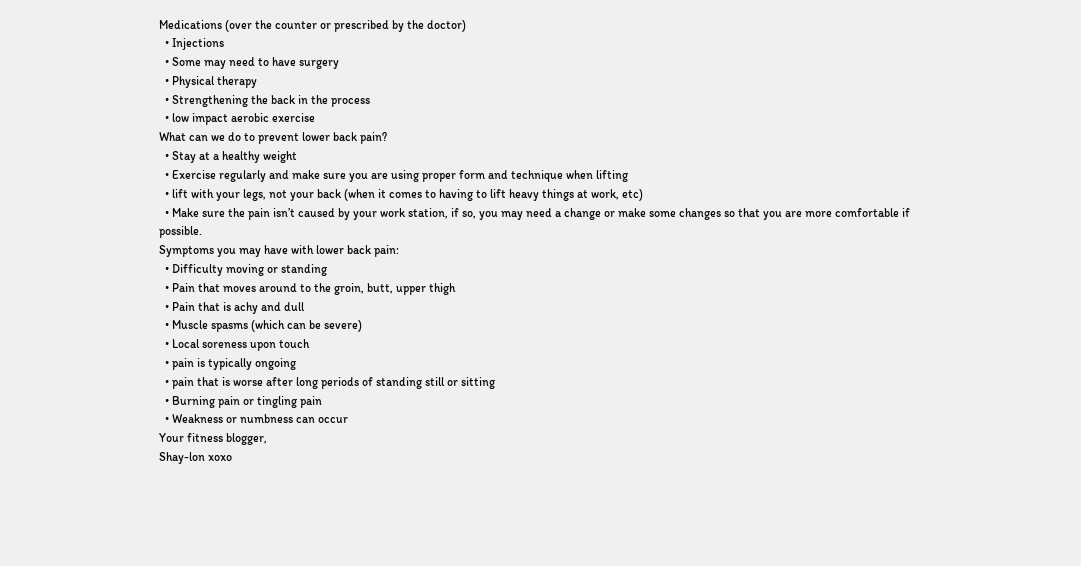Medications (over the counter or prescribed by the doctor)
  • Injections
  • Some may need to have surgery
  • Physical therapy
  • Strengthening the back in the process
  • low impact aerobic exercise
What can we do to prevent lower back pain?
  • Stay at a healthy weight
  • Exercise regularly and make sure you are using proper form and technique when lifting
  • lift with your legs, not your back (when it comes to having to lift heavy things at work, etc)
  • Make sure the pain isn’t caused by your work station, if so, you may need a change or make some changes so that you are more comfortable if possible.
Symptoms you may have with lower back pain:
  • Difficulty moving or standing
  • Pain that moves around to the groin, butt, upper thigh
  • Pain that is achy and dull
  • Muscle spasms (which can be severe)
  • Local soreness upon touch
  • pain is typically ongoing
  • pain that is worse after long periods of standing still or sitting
  • Burning pain or tingling pain
  • Weakness or numbness can occur
Your fitness blogger,
Shay-lon xoxo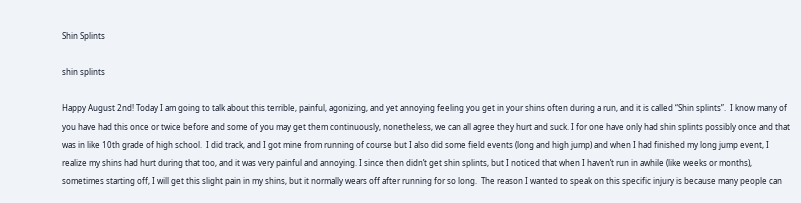Shin Splints

shin splints

Happy August 2nd! Today I am going to talk about this terrible, painful, agonizing, and yet annoying feeling you get in your shins often during a run, and it is called “Shin splints”.  I know many of you have had this once or twice before and some of you may get them continuously, nonetheless, we can all agree they hurt and suck. I for one have only had shin splints possibly once and that was in like 10th grade of high school.  I did track, and I got mine from running of course but I also did some field events (long and high jump) and when I had finished my long jump event, I realize my shins had hurt during that too, and it was very painful and annoying. I since then didn’t get shin splints, but I noticed that when I haven’t run in awhile (like weeks or months), sometimes starting off, I will get this slight pain in my shins, but it normally wears off after running for so long.  The reason I wanted to speak on this specific injury is because many people can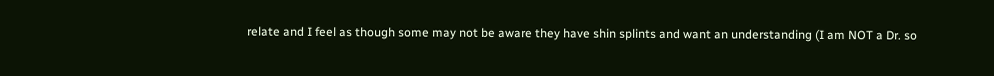relate and I feel as though some may not be aware they have shin splints and want an understanding (I am NOT a Dr. so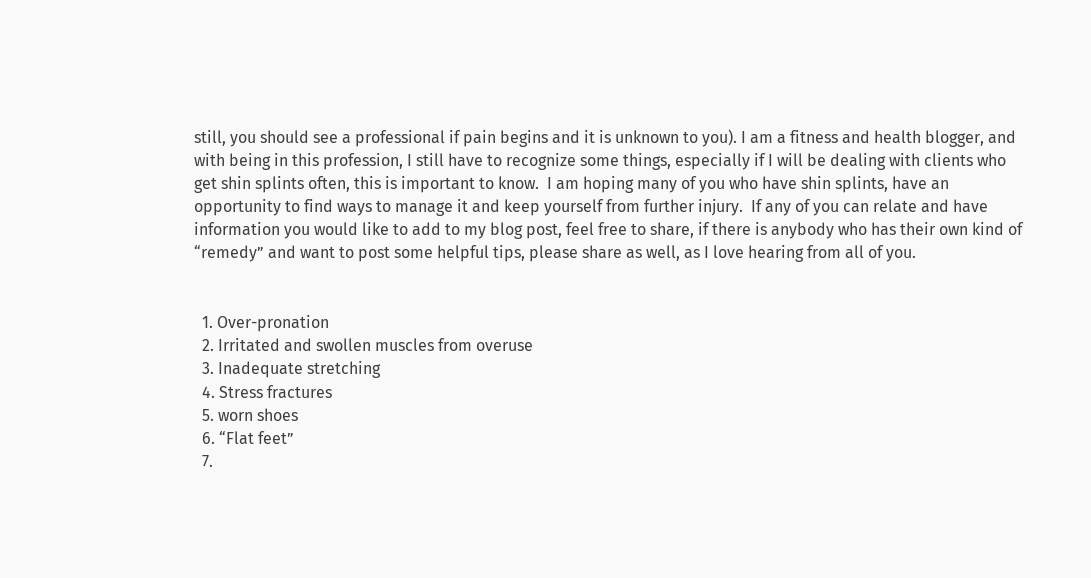still, you should see a professional if pain begins and it is unknown to you). I am a fitness and health blogger, and with being in this profession, I still have to recognize some things, especially if I will be dealing with clients who get shin splints often, this is important to know.  I am hoping many of you who have shin splints, have an opportunity to find ways to manage it and keep yourself from further injury.  If any of you can relate and have information you would like to add to my blog post, feel free to share, if there is anybody who has their own kind of “remedy” and want to post some helpful tips, please share as well, as I love hearing from all of you.


  1. Over-pronation
  2. Irritated and swollen muscles from overuse
  3. Inadequate stretching
  4. Stress fractures
  5. worn shoes
  6. “Flat feet”
  7.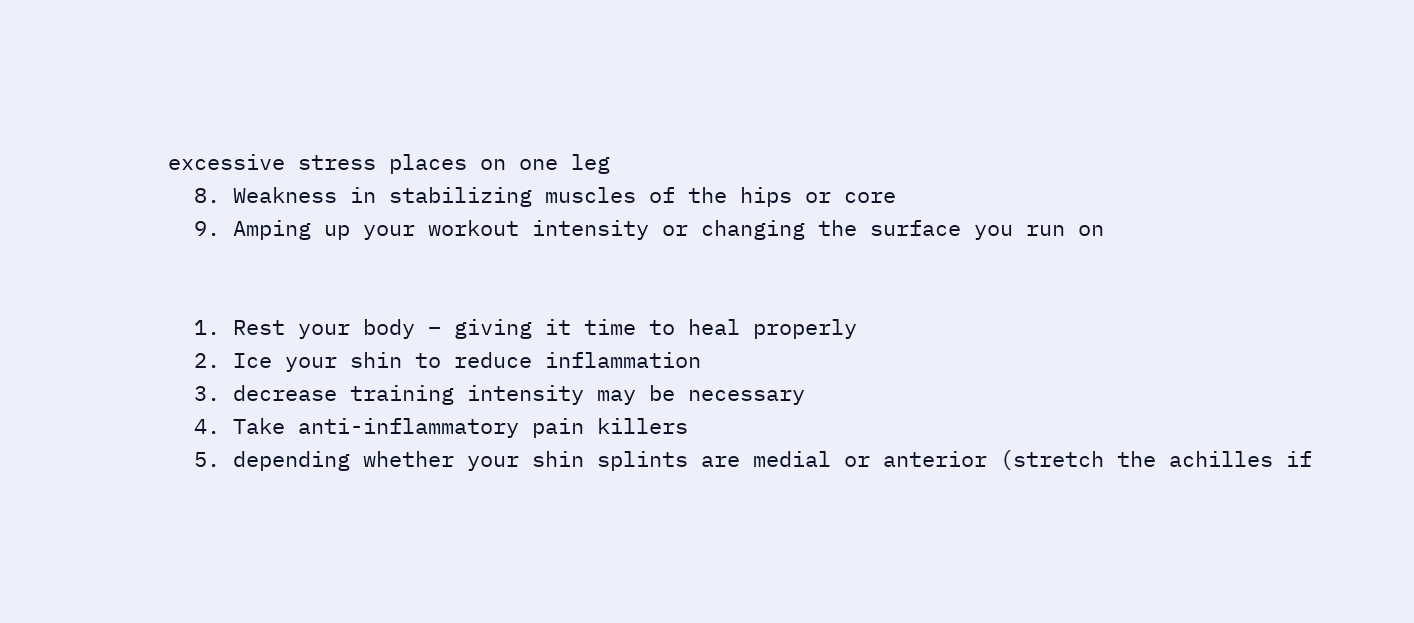excessive stress places on one leg
  8. Weakness in stabilizing muscles of the hips or core
  9. Amping up your workout intensity or changing the surface you run on


  1. Rest your body – giving it time to heal properly
  2. Ice your shin to reduce inflammation
  3. decrease training intensity may be necessary
  4. Take anti-inflammatory pain killers
  5. depending whether your shin splints are medial or anterior (stretch the achilles if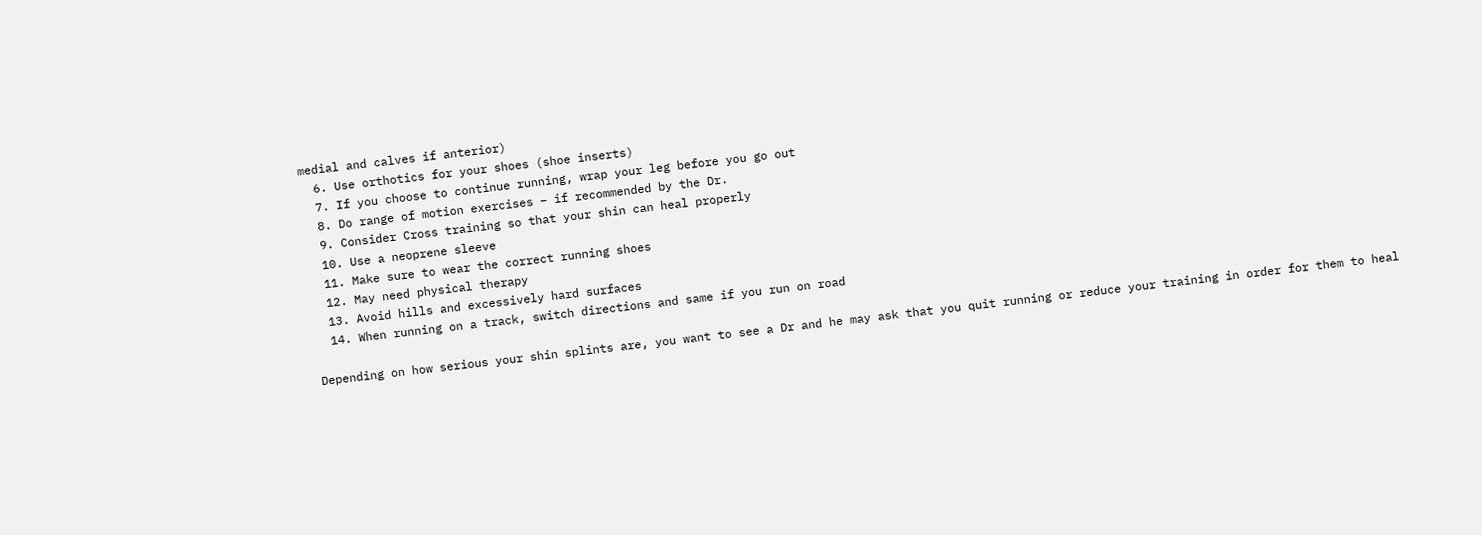medial and calves if anterior)
  6. Use orthotics for your shoes (shoe inserts)
  7. If you choose to continue running, wrap your leg before you go out
  8. Do range of motion exercises – if recommended by the Dr.
  9. Consider Cross training so that your shin can heal properly
  10. Use a neoprene sleeve
  11. Make sure to wear the correct running shoes
  12. May need physical therapy
  13. Avoid hills and excessively hard surfaces
  14. When running on a track, switch directions and same if you run on road

Depending on how serious your shin splints are, you want to see a Dr and he may ask that you quit running or reduce your training in order for them to heal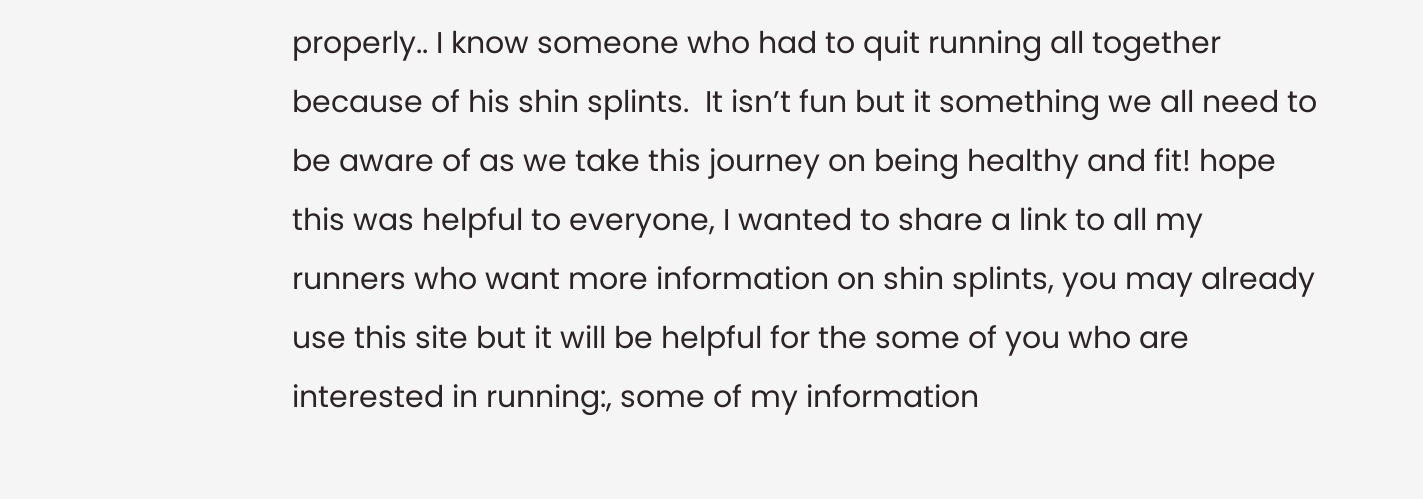properly.. I know someone who had to quit running all together because of his shin splints.  It isn’t fun but it something we all need to be aware of as we take this journey on being healthy and fit! hope this was helpful to everyone, I wanted to share a link to all my runners who want more information on shin splints, you may already use this site but it will be helpful for the some of you who are interested in running:, some of my information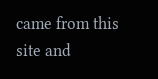came from this site and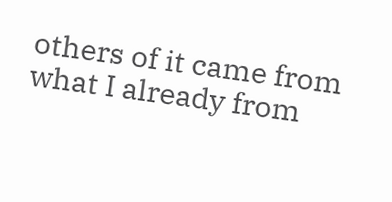others of it came from what I already from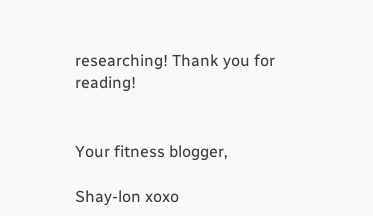researching! Thank you for reading!


Your fitness blogger,

Shay-lon xoxo